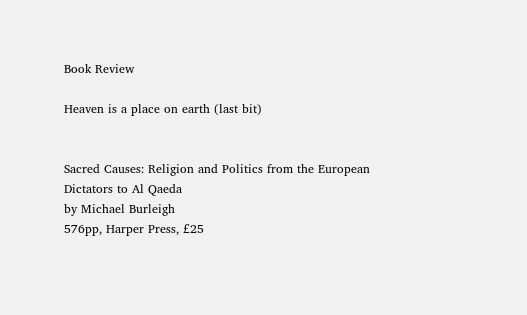Book Review

Heaven is a place on earth (last bit)


Sacred Causes: Religion and Politics from the European Dictators to Al Qaeda
by Michael Burleigh
576pp, Harper Press, £25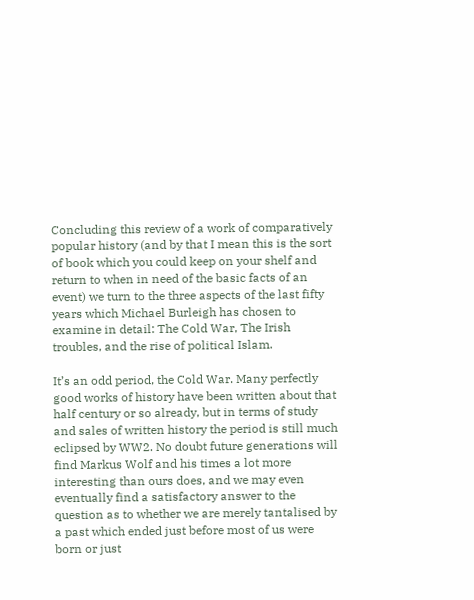Concluding this review of a work of comparatively popular history (and by that I mean this is the sort of book which you could keep on your shelf and return to when in need of the basic facts of an event) we turn to the three aspects of the last fifty years which Michael Burleigh has chosen to examine in detail: The Cold War, The Irish troubles, and the rise of political Islam.

It’s an odd period, the Cold War. Many perfectly good works of history have been written about that half century or so already, but in terms of study and sales of written history the period is still much eclipsed by WW2. No doubt future generations will find Markus Wolf and his times a lot more interesting than ours does, and we may even eventually find a satisfactory answer to the question as to whether we are merely tantalised by a past which ended just before most of us were born or just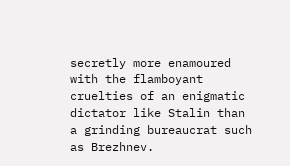secretly more enamoured with the flamboyant cruelties of an enigmatic dictator like Stalin than a grinding bureaucrat such as Brezhnev.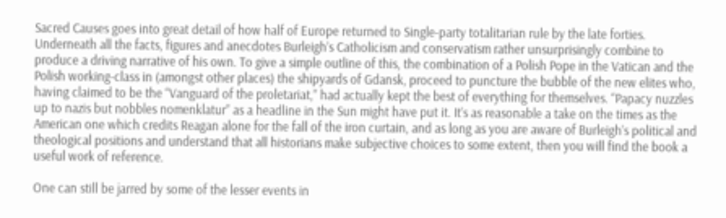Sacred Causes goes into great detail of how half of Europe returned to Single-party totalitarian rule by the late forties. Underneath all the facts, figures and anecdotes Burleigh’s Catholicism and conservatism rather unsurprisingly combine to produce a driving narrative of his own. To give a simple outline of this, the combination of a Polish Pope in the Vatican and the Polish working-class in (amongst other places) the shipyards of Gdansk, proceed to puncture the bubble of the new elites who, having claimed to be the “Vanguard of the proletariat,” had actually kept the best of everything for themselves. “Papacy nuzzles up to nazis but nobbles nomenklatur” as a headline in the Sun might have put it. It’s as reasonable a take on the times as the American one which credits Reagan alone for the fall of the iron curtain, and as long as you are aware of Burleigh’s political and theological positions and understand that all historians make subjective choices to some extent, then you will find the book a useful work of reference.

One can still be jarred by some of the lesser events in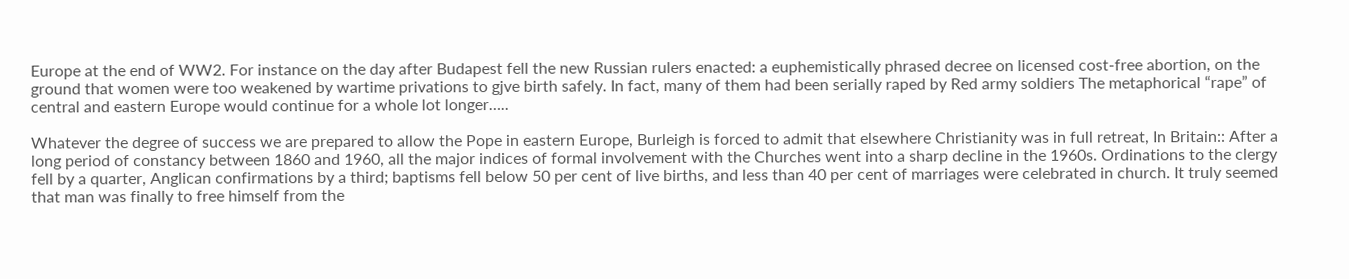Europe at the end of WW2. For instance on the day after Budapest fell the new Russian rulers enacted: a euphemistically phrased decree on licensed cost-free abortion, on the ground that women were too weakened by wartime privations to gjve birth safely. In fact, many of them had been serially raped by Red army soldiers The metaphorical “rape” of central and eastern Europe would continue for a whole lot longer…..

Whatever the degree of success we are prepared to allow the Pope in eastern Europe, Burleigh is forced to admit that elsewhere Christianity was in full retreat, In Britain:: After a long period of constancy between 1860 and 1960, all the major indices of formal involvement with the Churches went into a sharp decline in the 1960s. Ordinations to the clergy fell by a quarter, Anglican confirmations by a third; baptisms fell below 50 per cent of live births, and less than 40 per cent of marriages were celebrated in church. It truly seemed that man was finally to free himself from the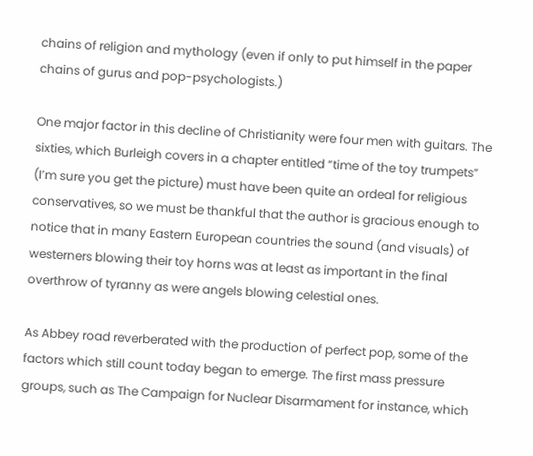chains of religion and mythology (even if only to put himself in the paper chains of gurus and pop-psychologists.)

One major factor in this decline of Christianity were four men with guitars. The sixties, which Burleigh covers in a chapter entitled “time of the toy trumpets” (I’m sure you get the picture) must have been quite an ordeal for religious conservatives, so we must be thankful that the author is gracious enough to notice that in many Eastern European countries the sound (and visuals) of westerners blowing their toy horns was at least as important in the final overthrow of tyranny as were angels blowing celestial ones.

As Abbey road reverberated with the production of perfect pop, some of the factors which still count today began to emerge. The first mass pressure groups, such as The Campaign for Nuclear Disarmament for instance, which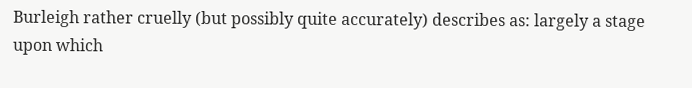Burleigh rather cruelly (but possibly quite accurately) describes as: largely a stage upon which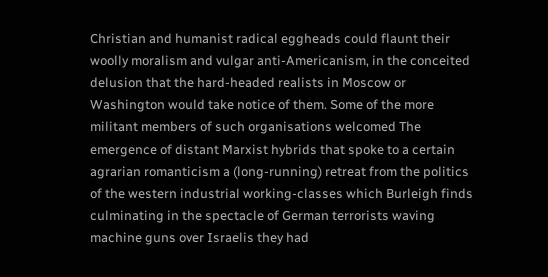Christian and humanist radical eggheads could flaunt their woolly moralism and vulgar anti-Americanism, in the conceited delusion that the hard-headed realists in Moscow or Washington would take notice of them. Some of the more militant members of such organisations welcomed The emergence of distant Marxist hybrids that spoke to a certain agrarian romanticism a (long-running) retreat from the politics of the western industrial working-classes which Burleigh finds culminating in the spectacle of German terrorists waving machine guns over Israelis they had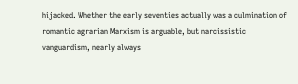hijacked. Whether the early seventies actually was a culmination of romantic agrarian Marxism is arguable, but narcissistic vanguardism, nearly always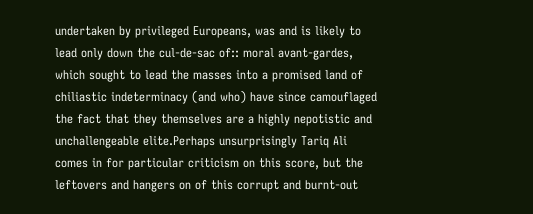undertaken by privileged Europeans, was and is likely to lead only down the cul-de-sac of:: moral avant-gardes, which sought to lead the masses into a promised land of chiliastic indeterminacy (and who) have since camouflaged the fact that they themselves are a highly nepotistic and unchallengeable elite.Perhaps unsurprisingly Tariq Ali comes in for particular criticism on this score, but the leftovers and hangers on of this corrupt and burnt-out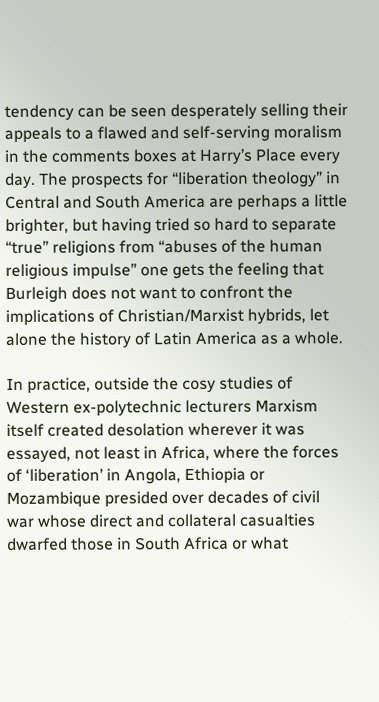tendency can be seen desperately selling their appeals to a flawed and self-serving moralism in the comments boxes at Harry’s Place every day. The prospects for “liberation theology” in Central and South America are perhaps a little brighter, but having tried so hard to separate “true” religions from “abuses of the human religious impulse” one gets the feeling that Burleigh does not want to confront the implications of Christian/Marxist hybrids, let alone the history of Latin America as a whole.

In practice, outside the cosy studies of Western ex-polytechnic lecturers Marxism itself created desolation wherever it was essayed, not least in Africa, where the forces of ‘liberation’ in Angola, Ethiopia or Mozambique presided over decades of civil war whose direct and collateral casualties dwarfed those in South Africa or what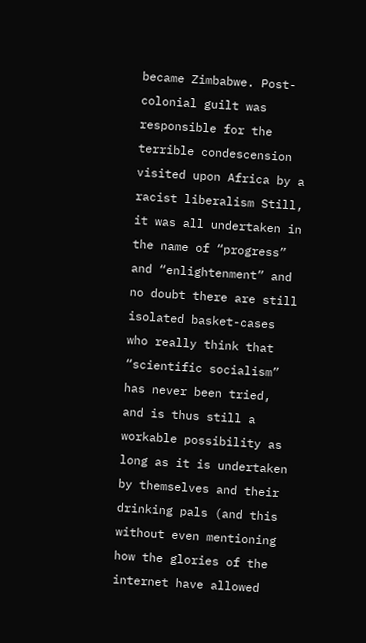became Zimbabwe. Post-colonial guilt was responsible for the terrible condescension visited upon Africa by a racist liberalism Still, it was all undertaken in the name of “progress” and “enlightenment” and no doubt there are still isolated basket-cases who really think that “scientific socialism” has never been tried, and is thus still a workable possibility as long as it is undertaken by themselves and their drinking pals (and this without even mentioning how the glories of the internet have allowed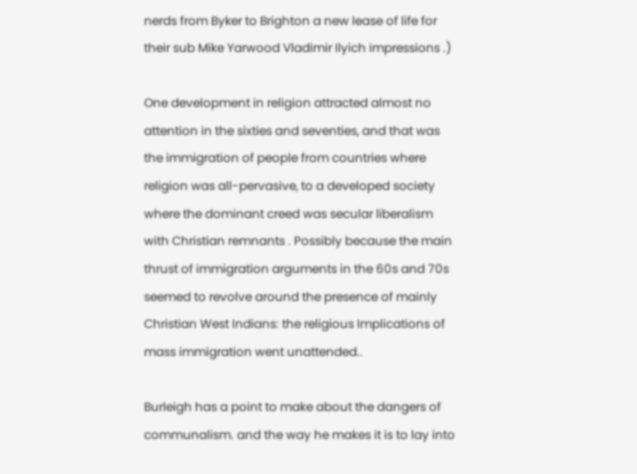nerds from Byker to Brighton a new lease of life for their sub Mike Yarwood Vladimir Ilyich impressions .)

One development in religion attracted almost no attention in the sixties and seventies, and that was the immigration of people from countries where religion was all-pervasive, to a developed society where the dominant creed was secular liberalism with Christian remnants . Possibly because the main thrust of immigration arguments in the 60s and 70s seemed to revolve around the presence of mainly Christian West Indians: the religious Implications of mass immigration went unattended..

Burleigh has a point to make about the dangers of communalism. and the way he makes it is to lay into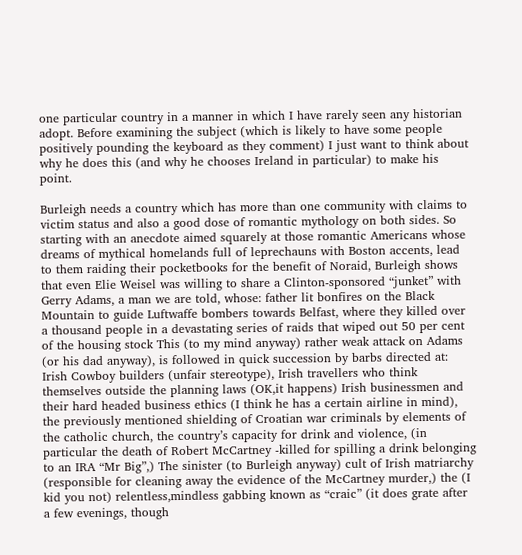one particular country in a manner in which I have rarely seen any historian adopt. Before examining the subject (which is likely to have some people positively pounding the keyboard as they comment) I just want to think about why he does this (and why he chooses Ireland in particular) to make his point.

Burleigh needs a country which has more than one community with claims to victim status and also a good dose of romantic mythology on both sides. So starting with an anecdote aimed squarely at those romantic Americans whose dreams of mythical homelands full of leprechauns with Boston accents, lead to them raiding their pocketbooks for the benefit of Noraid, Burleigh shows that even Elie Weisel was willing to share a Clinton-sponsored “junket” with Gerry Adams, a man we are told, whose: father lit bonfires on the Black Mountain to guide Luftwaffe bombers towards Belfast, where they killed over a thousand people in a devastating series of raids that wiped out 50 per cent of the housing stock This (to my mind anyway) rather weak attack on Adams (or his dad anyway), is followed in quick succession by barbs directed at: Irish Cowboy builders (unfair stereotype), Irish travellers who think themselves outside the planning laws (OK,it happens) Irish businessmen and their hard headed business ethics (I think he has a certain airline in mind), the previously mentioned shielding of Croatian war criminals by elements of the catholic church, the country’s capacity for drink and violence, (in particular the death of Robert McCartney -killed for spilling a drink belonging to an IRA “Mr Big”,) The sinister (to Burleigh anyway) cult of Irish matriarchy (responsible for cleaning away the evidence of the McCartney murder,) the (I kid you not) relentless,mindless gabbing known as “craic” (it does grate after a few evenings, though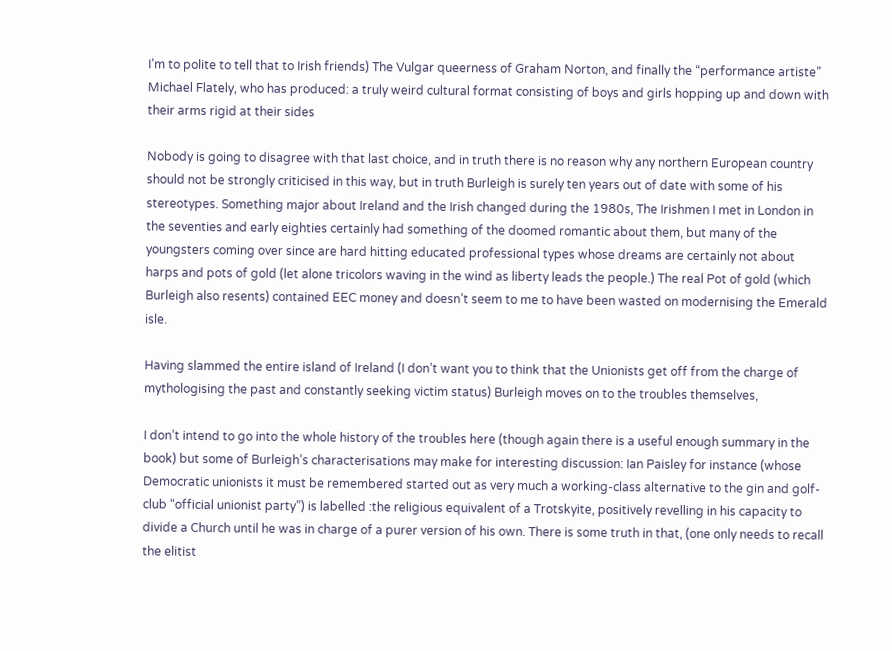I’m to polite to tell that to Irish friends) The Vulgar queerness of Graham Norton, and finally the “performance artiste” Michael Flately, who has produced: a truly weird cultural format consisting of boys and girls hopping up and down with their arms rigid at their sides

Nobody is going to disagree with that last choice, and in truth there is no reason why any northern European country should not be strongly criticised in this way, but in truth Burleigh is surely ten years out of date with some of his stereotypes. Something major about Ireland and the Irish changed during the 1980s, The Irishmen I met in London in the seventies and early eighties certainly had something of the doomed romantic about them, but many of the youngsters coming over since are hard hitting educated professional types whose dreams are certainly not about harps and pots of gold (let alone tricolors waving in the wind as liberty leads the people.) The real Pot of gold (which Burleigh also resents) contained EEC money and doesn’t seem to me to have been wasted on modernising the Emerald isle.

Having slammed the entire island of Ireland (I don’t want you to think that the Unionists get off from the charge of mythologising the past and constantly seeking victim status) Burleigh moves on to the troubles themselves,

I don’t intend to go into the whole history of the troubles here (though again there is a useful enough summary in the book) but some of Burleigh’s characterisations may make for interesting discussion: Ian Paisley for instance (whose Democratic unionists it must be remembered started out as very much a working-class alternative to the gin and golf-club “official unionist party”) is labelled :the religious equivalent of a Trotskyite, positively revelling in his capacity to divide a Church until he was in charge of a purer version of his own. There is some truth in that, (one only needs to recall the elitist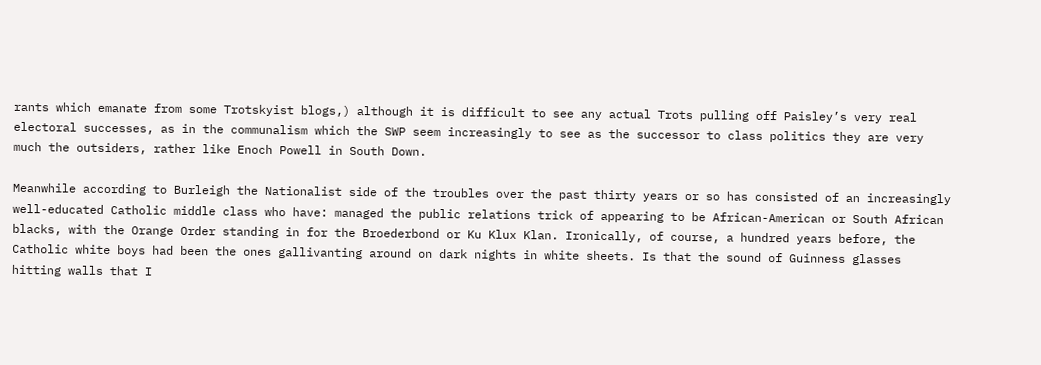rants which emanate from some Trotskyist blogs,) although it is difficult to see any actual Trots pulling off Paisley’s very real electoral successes, as in the communalism which the SWP seem increasingly to see as the successor to class politics they are very much the outsiders, rather like Enoch Powell in South Down.

Meanwhile according to Burleigh the Nationalist side of the troubles over the past thirty years or so has consisted of an increasingly well-educated Catholic middle class who have: managed the public relations trick of appearing to be African-American or South African blacks, with the Orange Order standing in for the Broederbond or Ku Klux Klan. Ironically, of course, a hundred years before, the Catholic white boys had been the ones gallivanting around on dark nights in white sheets. Is that the sound of Guinness glasses hitting walls that I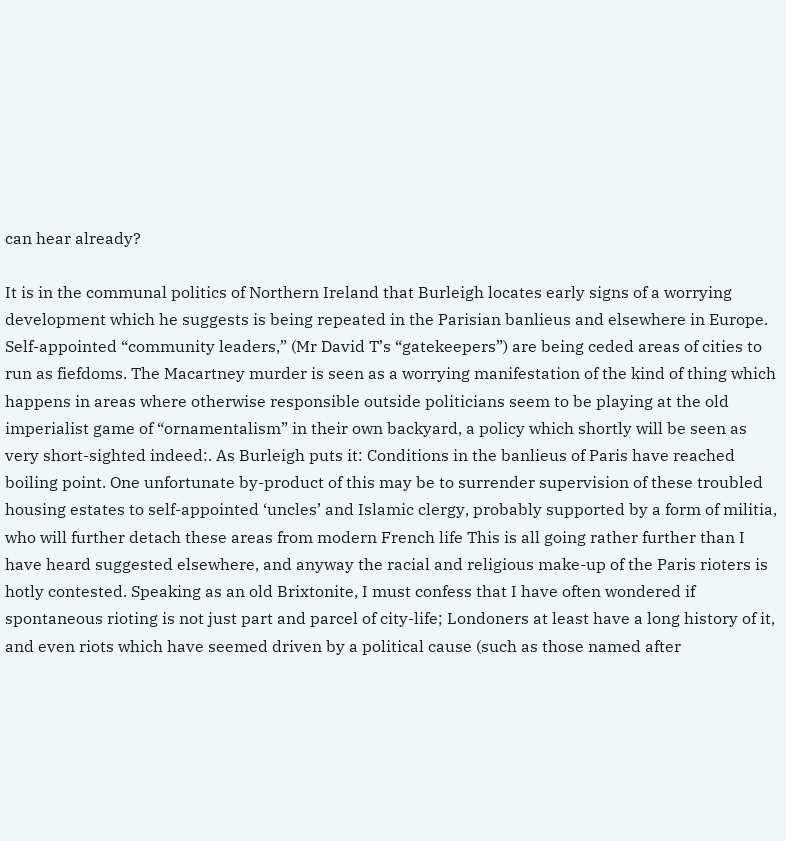can hear already?

It is in the communal politics of Northern Ireland that Burleigh locates early signs of a worrying development which he suggests is being repeated in the Parisian banlieus and elsewhere in Europe. Self-appointed “community leaders,” (Mr David T’s “gatekeepers”) are being ceded areas of cities to run as fiefdoms. The Macartney murder is seen as a worrying manifestation of the kind of thing which happens in areas where otherwise responsible outside politicians seem to be playing at the old imperialist game of “ornamentalism” in their own backyard, a policy which shortly will be seen as very short-sighted indeed:. As Burleigh puts it: Conditions in the banlieus of Paris have reached boiling point. One unfortunate by-product of this may be to surrender supervision of these troubled housing estates to self-appointed ‘uncles’ and Islamic clergy, probably supported by a form of militia, who will further detach these areas from modern French life This is all going rather further than I have heard suggested elsewhere, and anyway the racial and religious make-up of the Paris rioters is hotly contested. Speaking as an old Brixtonite, I must confess that I have often wondered if spontaneous rioting is not just part and parcel of city-life; Londoners at least have a long history of it, and even riots which have seemed driven by a political cause (such as those named after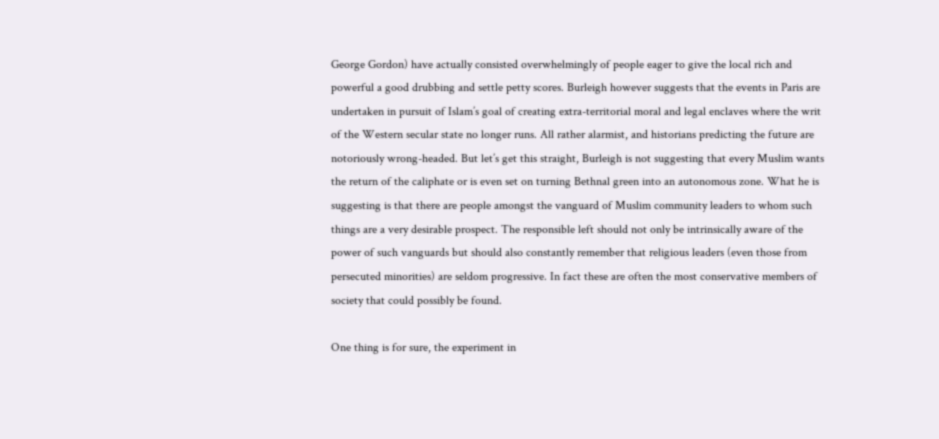George Gordon) have actually consisted overwhelmingly of people eager to give the local rich and powerful a good drubbing and settle petty scores. Burleigh however suggests that the events in Paris are undertaken in pursuit of Islam’s goal of creating extra-territorial moral and legal enclaves where the writ of the Western secular state no longer runs. All rather alarmist, and historians predicting the future are notoriously wrong-headed. But let’s get this straight, Burleigh is not suggesting that every Muslim wants the return of the caliphate or is even set on turning Bethnal green into an autonomous zone. What he is suggesting is that there are people amongst the vanguard of Muslim community leaders to whom such things are a very desirable prospect. The responsible left should not only be intrinsically aware of the power of such vanguards but should also constantly remember that religious leaders (even those from persecuted minorities) are seldom progressive. In fact these are often the most conservative members of society that could possibly be found.

One thing is for sure, the experiment in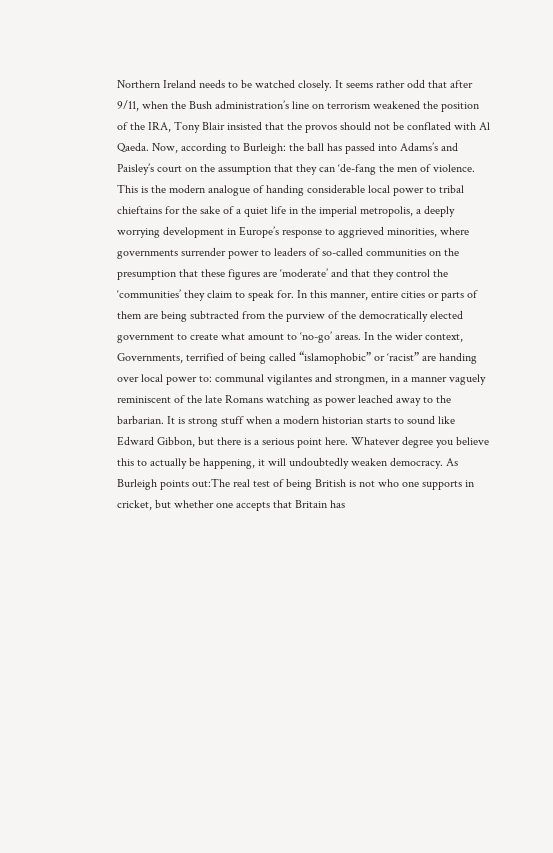Northern Ireland needs to be watched closely. It seems rather odd that after 9/11, when the Bush administration’s line on terrorism weakened the position of the IRA, Tony Blair insisted that the provos should not be conflated with Al Qaeda. Now, according to Burleigh: the ball has passed into Adams’s and Paisley’s court on the assumption that they can ‘de-fang the men of violence. This is the modern analogue of handing considerable local power to tribal chieftains for the sake of a quiet life in the imperial metropolis, a deeply worrying development in Europe’s response to aggrieved minorities, where governments surrender power to leaders of so-called communities on the presumption that these figures are ‘moderate’ and that they control the ‘communities’ they claim to speak for. In this manner, entire cities or parts of them are being subtracted from the purview of the democratically elected government to create what amount to ‘no-go’ areas. In the wider context, Governments, terrified of being called “islamophobic” or ‘racist” are handing over local power to: communal vigilantes and strongmen, in a manner vaguely reminiscent of the late Romans watching as power leached away to the barbarian. It is strong stuff when a modern historian starts to sound like Edward Gibbon, but there is a serious point here. Whatever degree you believe this to actually be happening, it will undoubtedly weaken democracy. As Burleigh points out:The real test of being British is not who one supports in cricket, but whether one accepts that Britain has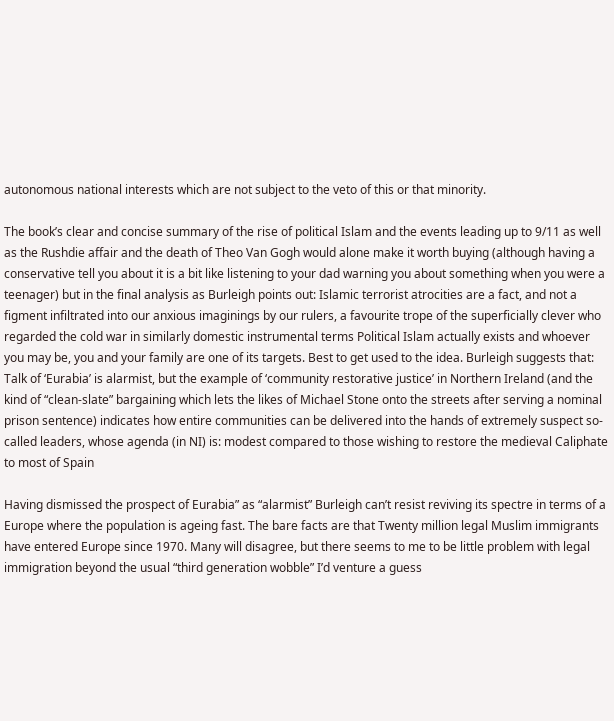autonomous national interests which are not subject to the veto of this or that minority.

The book’s clear and concise summary of the rise of political Islam and the events leading up to 9/11 as well as the Rushdie affair and the death of Theo Van Gogh would alone make it worth buying (although having a conservative tell you about it is a bit like listening to your dad warning you about something when you were a teenager) but in the final analysis as Burleigh points out: Islamic terrorist atrocities are a fact, and not a figment infiltrated into our anxious imaginings by our rulers, a favourite trope of the superficially clever who regarded the cold war in similarly domestic instrumental terms Political Islam actually exists and whoever you may be, you and your family are one of its targets. Best to get used to the idea. Burleigh suggests that: Talk of ‘Eurabia’ is alarmist, but the example of ‘community restorative justice’ in Northern Ireland (and the kind of “clean-slate” bargaining which lets the likes of Michael Stone onto the streets after serving a nominal prison sentence) indicates how entire communities can be delivered into the hands of extremely suspect so-called leaders, whose agenda (in NI) is: modest compared to those wishing to restore the medieval Caliphate to most of Spain

Having dismissed the prospect of Eurabia” as “alarmist” Burleigh can’t resist reviving its spectre in terms of a Europe where the population is ageing fast. The bare facts are that Twenty million legal Muslim immigrants have entered Europe since 1970. Many will disagree, but there seems to me to be little problem with legal immigration beyond the usual “third generation wobble” I’d venture a guess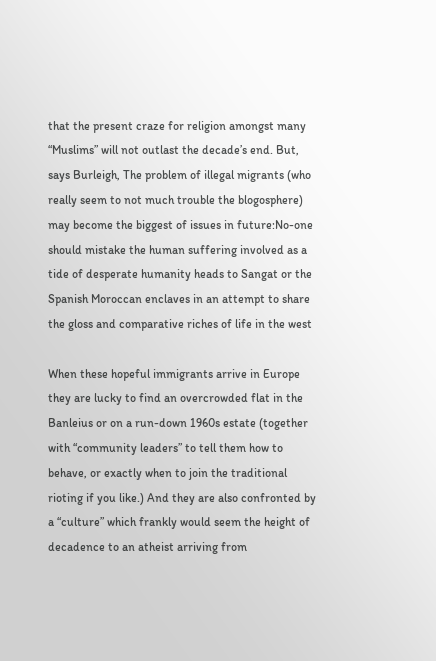that the present craze for religion amongst many “Muslims” will not outlast the decade’s end. But, says Burleigh, The problem of illegal migrants (who really seem to not much trouble the blogosphere) may become the biggest of issues in future:No-one should mistake the human suffering involved as a tide of desperate humanity heads to Sangat or the Spanish Moroccan enclaves in an attempt to share the gloss and comparative riches of life in the west

When these hopeful immigrants arrive in Europe they are lucky to find an overcrowded flat in the Banleius or on a run-down 1960s estate (together with “community leaders” to tell them how to behave, or exactly when to join the traditional rioting if you like.) And they are also confronted by a “culture” which frankly would seem the height of decadence to an atheist arriving from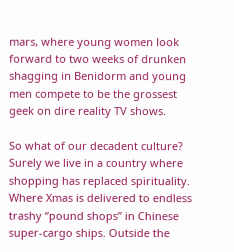mars, where young women look forward to two weeks of drunken shagging in Benidorm and young men compete to be the grossest geek on dire reality TV shows.

So what of our decadent culture? Surely we live in a country where shopping has replaced spirituality. Where Xmas is delivered to endless trashy “pound shops” in Chinese super-cargo ships. Outside the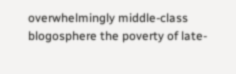overwhelmingly middle-class blogosphere the poverty of late-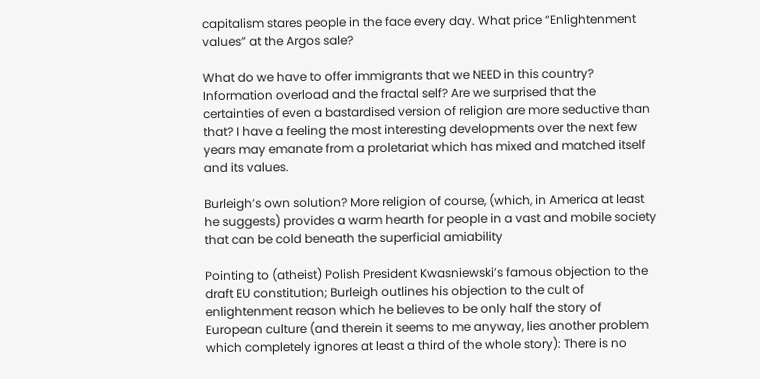capitalism stares people in the face every day. What price “Enlightenment values” at the Argos sale?

What do we have to offer immigrants that we NEED in this country? Information overload and the fractal self? Are we surprised that the certainties of even a bastardised version of religion are more seductive than that? I have a feeling the most interesting developments over the next few years may emanate from a proletariat which has mixed and matched itself and its values.

Burleigh’s own solution? More religion of course, (which, in America at least he suggests) provides a warm hearth for people in a vast and mobile society that can be cold beneath the superficial amiability

Pointing to (atheist) Polish President Kwasniewski’s famous objection to the draft EU constitution; Burleigh outlines his objection to the cult of enlightenment reason which he believes to be only half the story of European culture (and therein it seems to me anyway, lies another problem which completely ignores at least a third of the whole story): There is no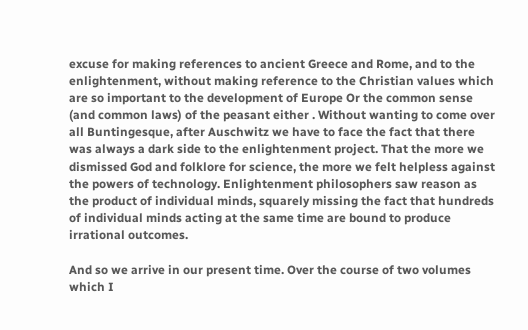excuse for making references to ancient Greece and Rome, and to the enlightenment, without making reference to the Christian values which are so important to the development of Europe Or the common sense (and common laws) of the peasant either . Without wanting to come over all Buntingesque, after Auschwitz we have to face the fact that there was always a dark side to the enlightenment project. That the more we dismissed God and folklore for science, the more we felt helpless against the powers of technology. Enlightenment philosophers saw reason as the product of individual minds, squarely missing the fact that hundreds of individual minds acting at the same time are bound to produce irrational outcomes.

And so we arrive in our present time. Over the course of two volumes which I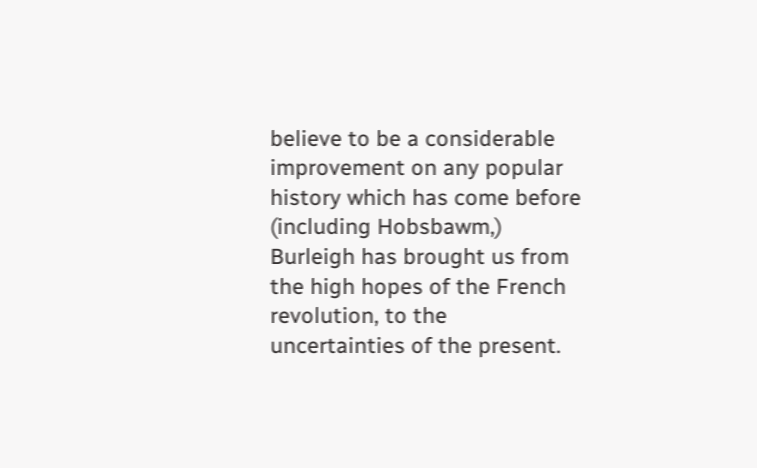believe to be a considerable improvement on any popular history which has come before (including Hobsbawm,) Burleigh has brought us from the high hopes of the French revolution, to the uncertainties of the present.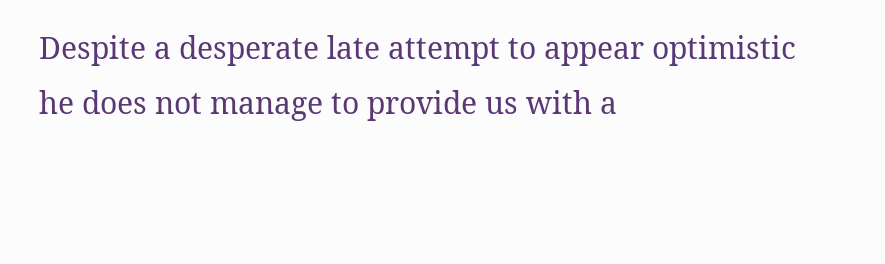Despite a desperate late attempt to appear optimistic he does not manage to provide us with a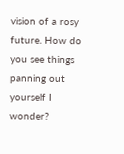vision of a rosy future. How do you see things panning out yourself I wonder?